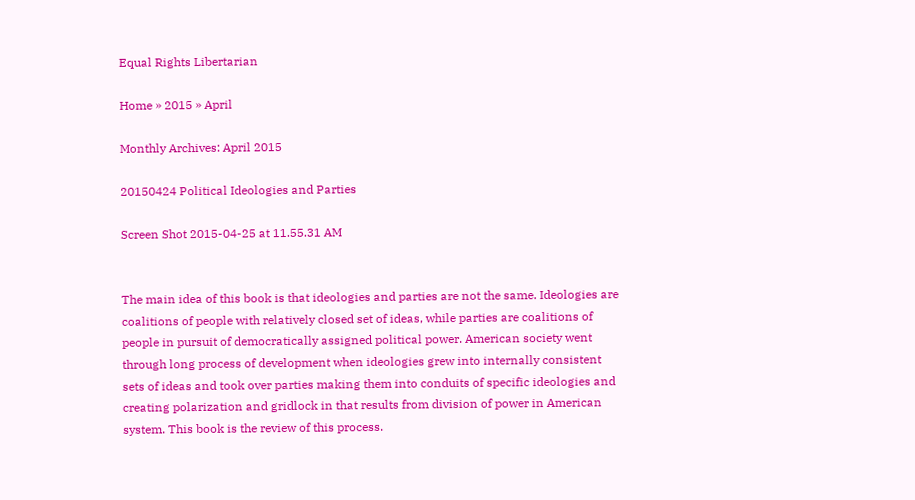Equal Rights Libertarian

Home » 2015 » April

Monthly Archives: April 2015

20150424 Political Ideologies and Parties

Screen Shot 2015-04-25 at 11.55.31 AM


The main idea of this book is that ideologies and parties are not the same. Ideologies are coalitions of people with relatively closed set of ideas, while parties are coalitions of people in pursuit of democratically assigned political power. American society went through long process of development when ideologies grew into internally consistent sets of ideas and took over parties making them into conduits of specific ideologies and creating polarization and gridlock in that results from division of power in American system. This book is the review of this process.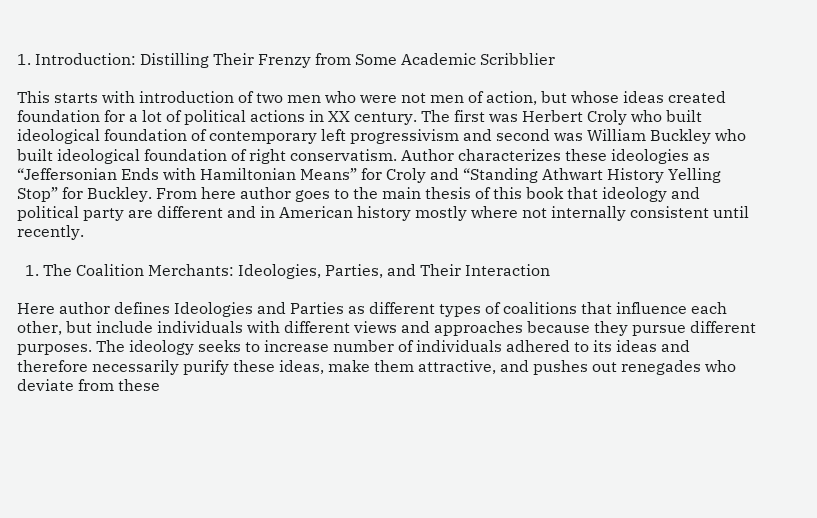1. Introduction: Distilling Their Frenzy from Some Academic Scribblier

This starts with introduction of two men who were not men of action, but whose ideas created foundation for a lot of political actions in XX century. The first was Herbert Croly who built ideological foundation of contemporary left progressivism and second was William Buckley who built ideological foundation of right conservatism. Author characterizes these ideologies as “Jeffersonian Ends with Hamiltonian Means” for Croly and “Standing Athwart History Yelling Stop” for Buckley. From here author goes to the main thesis of this book that ideology and political party are different and in American history mostly where not internally consistent until recently.

  1. The Coalition Merchants: Ideologies, Parties, and Their Interaction

Here author defines Ideologies and Parties as different types of coalitions that influence each other, but include individuals with different views and approaches because they pursue different purposes. The ideology seeks to increase number of individuals adhered to its ideas and therefore necessarily purify these ideas, make them attractive, and pushes out renegades who deviate from these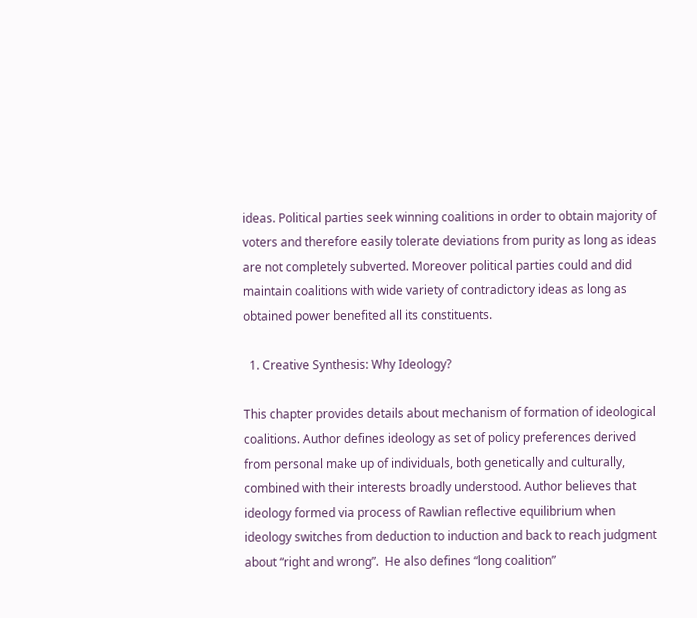ideas. Political parties seek winning coalitions in order to obtain majority of voters and therefore easily tolerate deviations from purity as long as ideas are not completely subverted. Moreover political parties could and did maintain coalitions with wide variety of contradictory ideas as long as obtained power benefited all its constituents.

  1. Creative Synthesis: Why Ideology?

This chapter provides details about mechanism of formation of ideological coalitions. Author defines ideology as set of policy preferences derived from personal make up of individuals, both genetically and culturally, combined with their interests broadly understood. Author believes that ideology formed via process of Rawlian reflective equilibrium when ideology switches from deduction to induction and back to reach judgment about “right and wrong”.  He also defines “long coalition”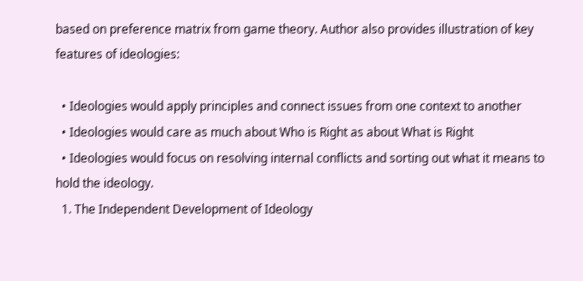based on preference matrix from game theory. Author also provides illustration of key features of ideologies:

  • Ideologies would apply principles and connect issues from one context to another
  • Ideologies would care as much about Who is Right as about What is Right
  • Ideologies would focus on resolving internal conflicts and sorting out what it means to hold the ideology.
  1. The Independent Development of Ideology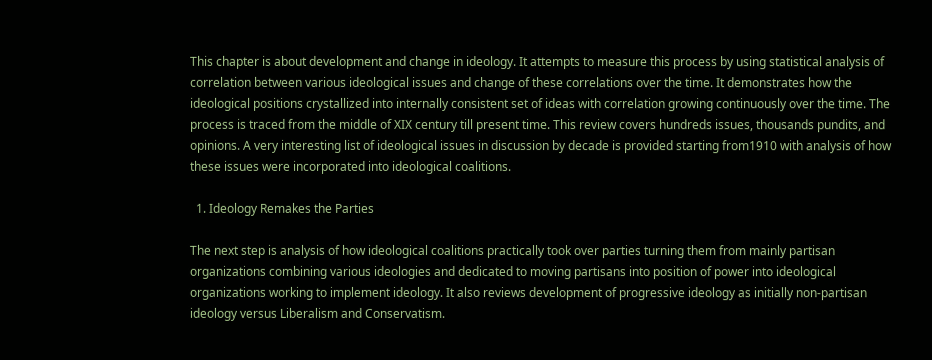This chapter is about development and change in ideology. It attempts to measure this process by using statistical analysis of correlation between various ideological issues and change of these correlations over the time. It demonstrates how the ideological positions crystallized into internally consistent set of ideas with correlation growing continuously over the time. The process is traced from the middle of XIX century till present time. This review covers hundreds issues, thousands pundits, and opinions. A very interesting list of ideological issues in discussion by decade is provided starting from1910 with analysis of how these issues were incorporated into ideological coalitions.

  1. Ideology Remakes the Parties

The next step is analysis of how ideological coalitions practically took over parties turning them from mainly partisan organizations combining various ideologies and dedicated to moving partisans into position of power into ideological organizations working to implement ideology. It also reviews development of progressive ideology as initially non-partisan ideology versus Liberalism and Conservatism.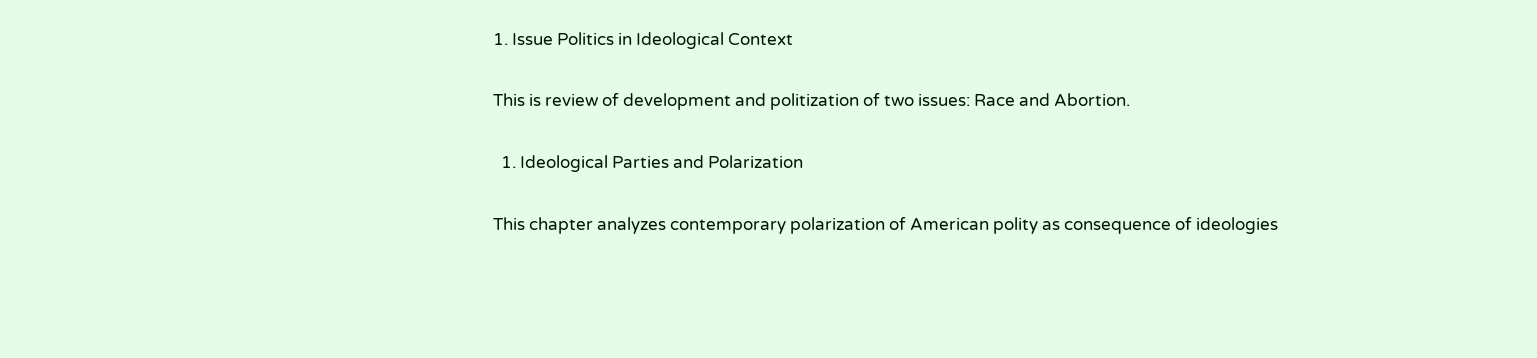1. Issue Politics in Ideological Context

This is review of development and politization of two issues: Race and Abortion.

  1. Ideological Parties and Polarization

This chapter analyzes contemporary polarization of American polity as consequence of ideologies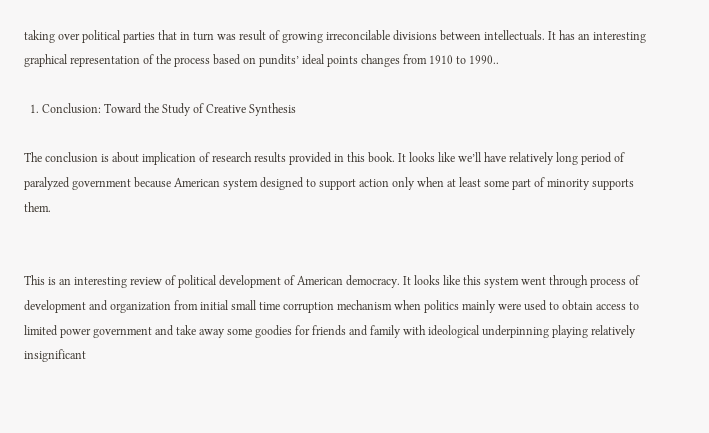taking over political parties that in turn was result of growing irreconcilable divisions between intellectuals. It has an interesting graphical representation of the process based on pundits’ ideal points changes from 1910 to 1990..

  1. Conclusion: Toward the Study of Creative Synthesis

The conclusion is about implication of research results provided in this book. It looks like we’ll have relatively long period of paralyzed government because American system designed to support action only when at least some part of minority supports them.


This is an interesting review of political development of American democracy. It looks like this system went through process of development and organization from initial small time corruption mechanism when politics mainly were used to obtain access to limited power government and take away some goodies for friends and family with ideological underpinning playing relatively insignificant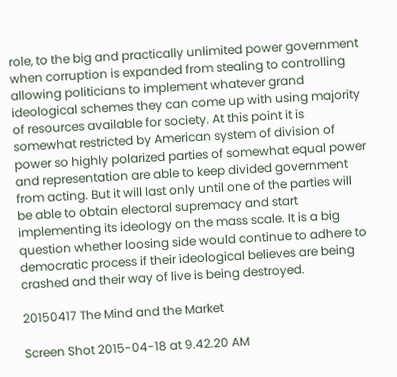role, to the big and practically unlimited power government when corruption is expanded from stealing to controlling allowing politicians to implement whatever grand ideological schemes they can come up with using majority of resources available for society. At this point it is somewhat restricted by American system of division of power so highly polarized parties of somewhat equal power and representation are able to keep divided government from acting. But it will last only until one of the parties will be able to obtain electoral supremacy and start implementing its ideology on the mass scale. It is a big question whether loosing side would continue to adhere to democratic process if their ideological believes are being crashed and their way of live is being destroyed.

20150417 The Mind and the Market

Screen Shot 2015-04-18 at 9.42.20 AM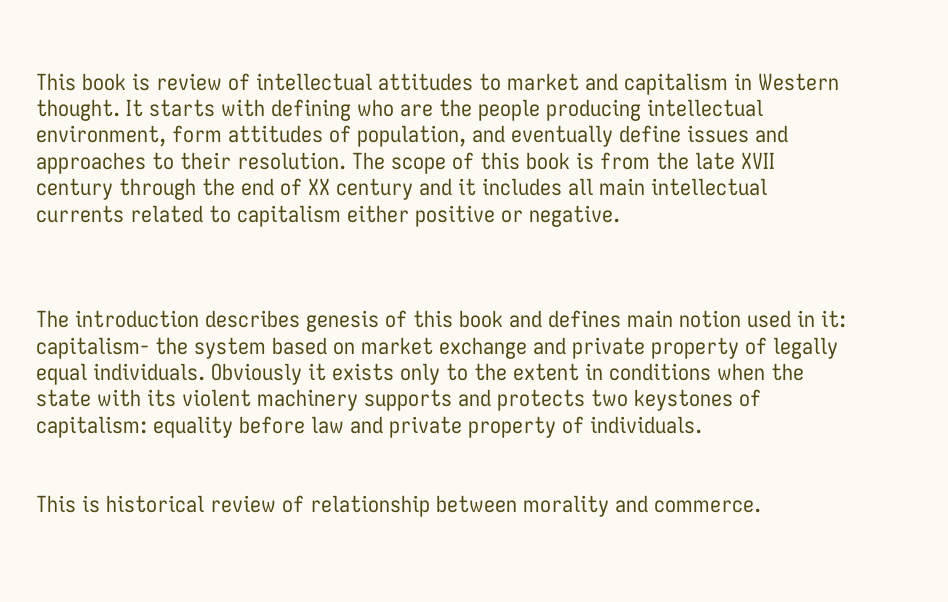This book is review of intellectual attitudes to market and capitalism in Western thought. It starts with defining who are the people producing intellectual environment, form attitudes of population, and eventually define issues and approaches to their resolution. The scope of this book is from the late XVII century through the end of XX century and it includes all main intellectual currents related to capitalism either positive or negative.



The introduction describes genesis of this book and defines main notion used in it: capitalism- the system based on market exchange and private property of legally equal individuals. Obviously it exists only to the extent in conditions when the state with its violent machinery supports and protects two keystones of capitalism: equality before law and private property of individuals.


This is historical review of relationship between morality and commerce.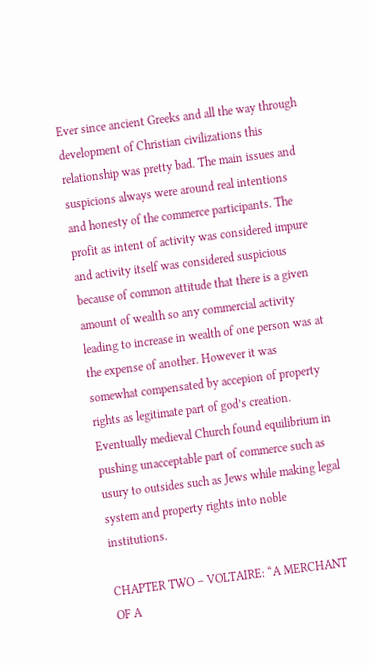Ever since ancient Greeks and all the way through development of Christian civilizations this relationship was pretty bad. The main issues and suspicions always were around real intentions and honesty of the commerce participants. The profit as intent of activity was considered impure and activity itself was considered suspicious because of common attitude that there is a given amount of wealth so any commercial activity leading to increase in wealth of one person was at the expense of another. However it was somewhat compensated by accepion of property rights as legitimate part of god’s creation. Eventually medieval Church found equilibrium in pushing unacceptable part of commerce such as usury to outsides such as Jews while making legal system and property rights into noble institutions.

CHAPTER TWO – VOLTAIRE: “A MERCHANT OF A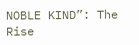NOBLE KIND”: The Rise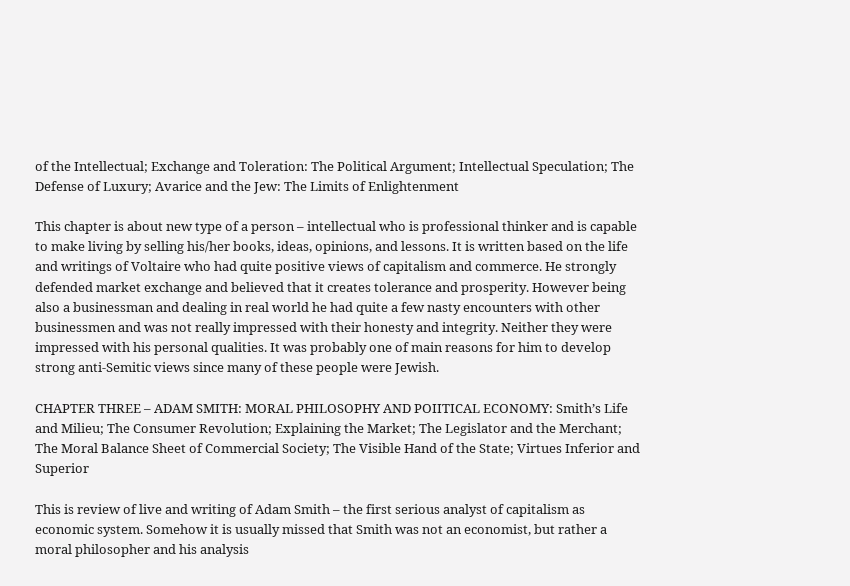of the Intellectual; Exchange and Toleration: The Political Argument; Intellectual Speculation; The Defense of Luxury; Avarice and the Jew: The Limits of Enlightenment

This chapter is about new type of a person – intellectual who is professional thinker and is capable to make living by selling his/her books, ideas, opinions, and lessons. It is written based on the life and writings of Voltaire who had quite positive views of capitalism and commerce. He strongly defended market exchange and believed that it creates tolerance and prosperity. However being also a businessman and dealing in real world he had quite a few nasty encounters with other businessmen and was not really impressed with their honesty and integrity. Neither they were impressed with his personal qualities. It was probably one of main reasons for him to develop strong anti-Semitic views since many of these people were Jewish.

CHAPTER THREE – ADAM SMITH: MORAL PHILOSOPHY AND POIITICAL ECONOMY: Smith’s Life and Milieu; The Consumer Revolution; Explaining the Market; The Legislator and the Merchant; The Moral Balance Sheet of Commercial Society; The Visible Hand of the State; Virtues Inferior and Superior

This is review of live and writing of Adam Smith – the first serious analyst of capitalism as economic system. Somehow it is usually missed that Smith was not an economist, but rather a moral philosopher and his analysis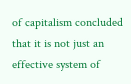of capitalism concluded that it is not just an effective system of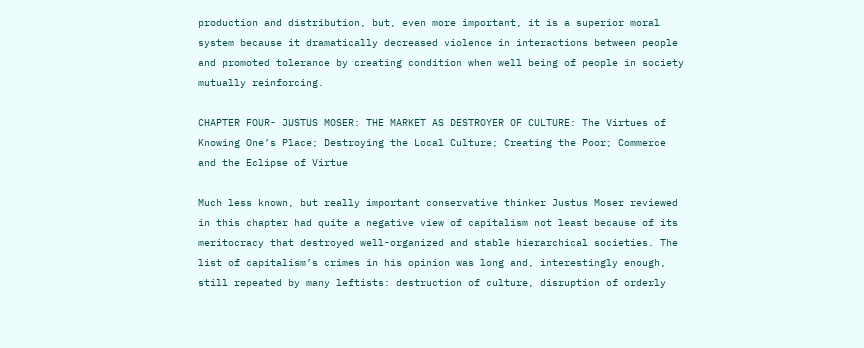production and distribution, but, even more important, it is a superior moral system because it dramatically decreased violence in interactions between people and promoted tolerance by creating condition when well being of people in society mutually reinforcing.

CHAPTER FOUR- JUSTUS MOSER: THE MARKET AS DESTROYER OF CULTURE: The Virtues of Knowing One’s Place; Destroying the Local Culture; Creating the Poor; Commerce and the Eclipse of Virtue

Much less known, but really important conservative thinker Justus Moser reviewed in this chapter had quite a negative view of capitalism not least because of its meritocracy that destroyed well-organized and stable hierarchical societies. The list of capitalism’s crimes in his opinion was long and, interestingly enough, still repeated by many leftists: destruction of culture, disruption of orderly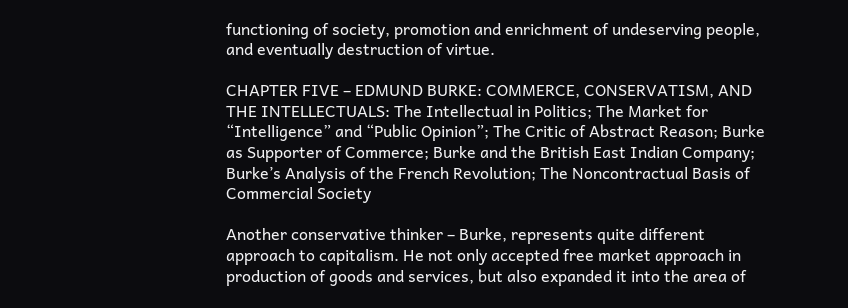functioning of society, promotion and enrichment of undeserving people, and eventually destruction of virtue.

CHAPTER FIVE – EDMUND BURKE: COMMERCE, CONSERVATISM, AND THE INTELLECTUALS: The Intellectual in Politics; The Market for “Intelligence” and “Public Opinion”; The Critic of Abstract Reason; Burke as Supporter of Commerce; Burke and the British East Indian Company; Burke’s Analysis of the French Revolution; The Noncontractual Basis of Commercial Society

Another conservative thinker – Burke, represents quite different approach to capitalism. He not only accepted free market approach in production of goods and services, but also expanded it into the area of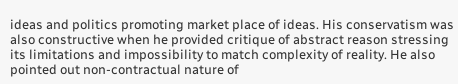ideas and politics promoting market place of ideas. His conservatism was also constructive when he provided critique of abstract reason stressing its limitations and impossibility to match complexity of reality. He also pointed out non-contractual nature of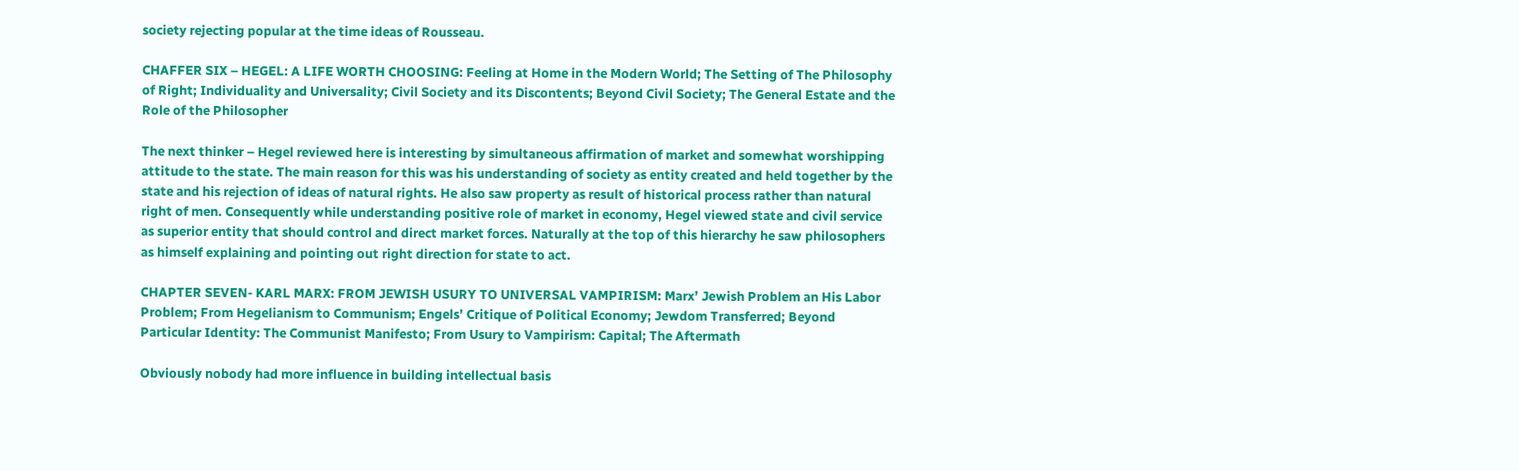society rejecting popular at the time ideas of Rousseau.

CHAFFER SIX – HEGEL: A LIFE WORTH CHOOSING: Feeling at Home in the Modern World; The Setting of The Philosophy of Right; Individuality and Universality; Civil Society and its Discontents; Beyond Civil Society; The General Estate and the Role of the Philosopher

The next thinker – Hegel reviewed here is interesting by simultaneous affirmation of market and somewhat worshipping attitude to the state. The main reason for this was his understanding of society as entity created and held together by the state and his rejection of ideas of natural rights. He also saw property as result of historical process rather than natural right of men. Consequently while understanding positive role of market in economy, Hegel viewed state and civil service as superior entity that should control and direct market forces. Naturally at the top of this hierarchy he saw philosophers as himself explaining and pointing out right direction for state to act.

CHAPTER SEVEN- KARL MARX: FROM JEWISH USURY TO UNIVERSAL VAMPIRISM: Marx’ Jewish Problem an His Labor Problem; From Hegelianism to Communism; Engels’ Critique of Political Economy; Jewdom Transferred; Beyond Particular Identity: The Communist Manifesto; From Usury to Vampirism: Capital; The Aftermath

Obviously nobody had more influence in building intellectual basis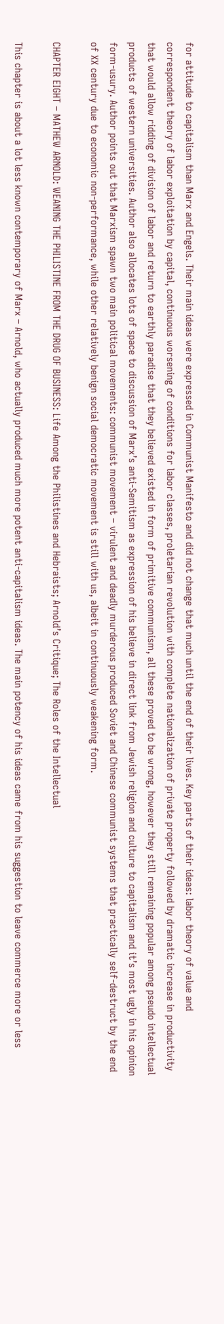for attitude to capitalism than Marx and Engels. Their main ideas were expressed in Communist Manifesto and did not change that much until the end of their lives. Key parts of their ideas: labor theory of value and correspondent theory of labor exploitation by capital, continuous worsening of conditions for labor classes, proletarian revolution with complete nationalization of private property followed by dramatic increase in productivity that would allow ridding of division of labor and return to earthly paradise that they believed existed in form of primitive communism, all these proved to be wrong, however they still remaining popular among pseudo intellectual products of western universities. Author also allocates lots of space to discussion of Marx’s anti-Semitism as expression of his believe in direct link from Jewish religion and culture to capitalism and it’s most ugly in his opinion form-usury. Author points out that Marxism spawn two main political movements: communist movement – virulent and deadly murderous produced Soviet and Chinese communist systems that practically self-destruct by the end of XX century due to economic non-performance, while other relatively benign social democratic movement is still with us, albeit in continuously weakening form.

CHAPTER EIGHT – MATHEW ARNOLD: WEANING THE PHILISTINE FROM THE DRUG OF BUSINESS: Life Among the Philistines and Hebraists; Arnold’s Critique; The Roles of the Intellectual

This chapter is about a lot less known contemporary of Marx – Arnold, who actually produced much more potent anti-capitalism ideas. The main potency of his ideas came from his suggestion to leave commerce more or less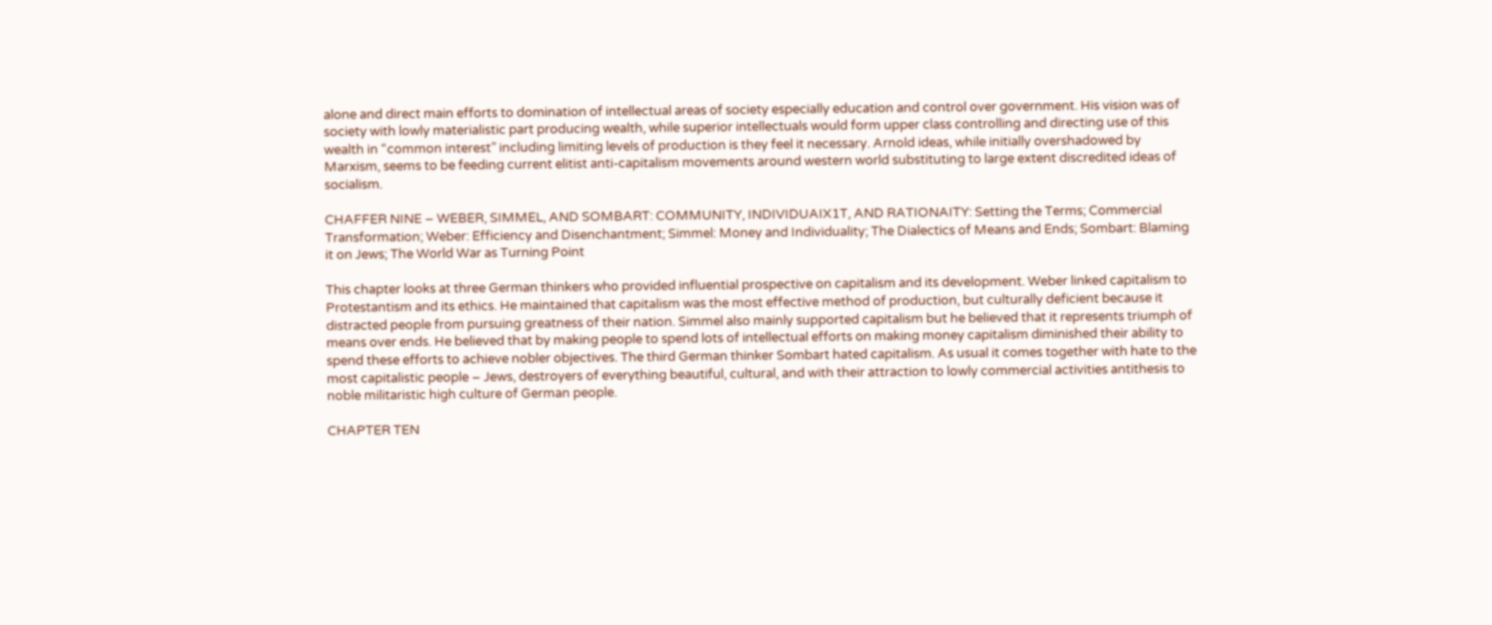alone and direct main efforts to domination of intellectual areas of society especially education and control over government. His vision was of society with lowly materialistic part producing wealth, while superior intellectuals would form upper class controlling and directing use of this wealth in “common interest” including limiting levels of production is they feel it necessary. Arnold ideas, while initially overshadowed by Marxism, seems to be feeding current elitist anti-capitalism movements around western world substituting to large extent discredited ideas of socialism.

CHAFFER NINE – WEBER, SIMMEL, AND SOMBART: COMMUNITY, INDIVIDUAIX1T, AND RATIONAITY: Setting the Terms; Commercial Transformation; Weber: Efficiency and Disenchantment; Simmel: Money and Individuality; The Dialectics of Means and Ends; Sombart: Blaming it on Jews; The World War as Turning Point

This chapter looks at three German thinkers who provided influential prospective on capitalism and its development. Weber linked capitalism to Protestantism and its ethics. He maintained that capitalism was the most effective method of production, but culturally deficient because it distracted people from pursuing greatness of their nation. Simmel also mainly supported capitalism but he believed that it represents triumph of means over ends. He believed that by making people to spend lots of intellectual efforts on making money capitalism diminished their ability to spend these efforts to achieve nobler objectives. The third German thinker Sombart hated capitalism. As usual it comes together with hate to the most capitalistic people – Jews, destroyers of everything beautiful, cultural, and with their attraction to lowly commercial activities antithesis to noble militaristic high culture of German people.

CHAPTER TEN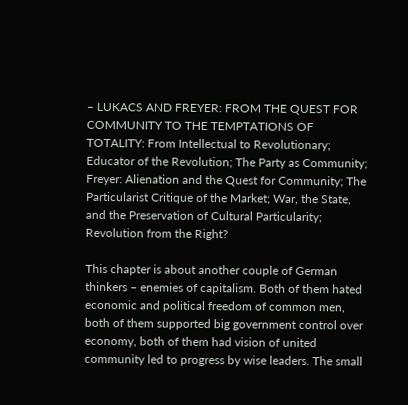– LUKACS AND FREYER: FROM THE QUEST FOR COMMUNITY TO THE TEMPTATIONS OF TOTALITY: From Intellectual to Revolutionary; Educator of the Revolution; The Party as Community; Freyer: Alienation and the Quest for Community; The Particularist Critique of the Market; War, the State, and the Preservation of Cultural Particularity; Revolution from the Right?

This chapter is about another couple of German thinkers – enemies of capitalism. Both of them hated economic and political freedom of common men, both of them supported big government control over economy, both of them had vision of united community led to progress by wise leaders. The small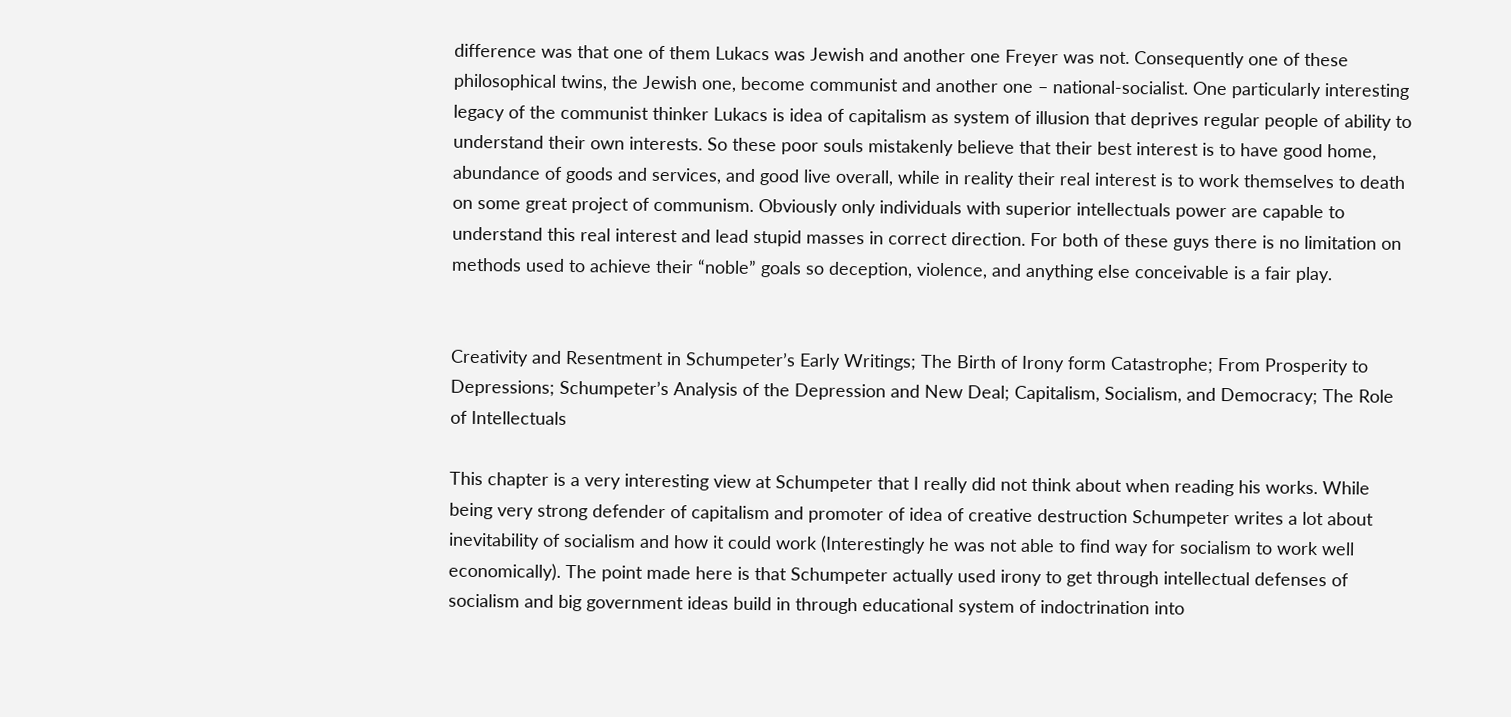difference was that one of them Lukacs was Jewish and another one Freyer was not. Consequently one of these philosophical twins, the Jewish one, become communist and another one – national-socialist. One particularly interesting legacy of the communist thinker Lukacs is idea of capitalism as system of illusion that deprives regular people of ability to understand their own interests. So these poor souls mistakenly believe that their best interest is to have good home, abundance of goods and services, and good live overall, while in reality their real interest is to work themselves to death on some great project of communism. Obviously only individuals with superior intellectuals power are capable to understand this real interest and lead stupid masses in correct direction. For both of these guys there is no limitation on methods used to achieve their “noble” goals so deception, violence, and anything else conceivable is a fair play.


Creativity and Resentment in Schumpeter’s Early Writings; The Birth of Irony form Catastrophe; From Prosperity to Depressions; Schumpeter’s Analysis of the Depression and New Deal; Capitalism, Socialism, and Democracy; The Role of Intellectuals

This chapter is a very interesting view at Schumpeter that I really did not think about when reading his works. While being very strong defender of capitalism and promoter of idea of creative destruction Schumpeter writes a lot about inevitability of socialism and how it could work (Interestingly he was not able to find way for socialism to work well economically). The point made here is that Schumpeter actually used irony to get through intellectual defenses of socialism and big government ideas build in through educational system of indoctrination into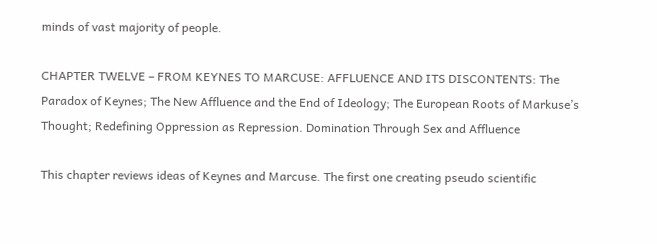minds of vast majority of people.

CHAPTER TWELVE – FROM KEYNES TO MARCUSE: AFFLUENCE AND ITS DISCONTENTS: The Paradox of Keynes; The New Affluence and the End of Ideology; The European Roots of Markuse’s Thought; Redefining Oppression as Repression. Domination Through Sex and Affluence

This chapter reviews ideas of Keynes and Marcuse. The first one creating pseudo scientific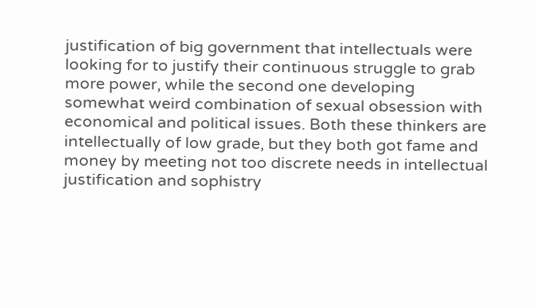justification of big government that intellectuals were looking for to justify their continuous struggle to grab more power, while the second one developing somewhat weird combination of sexual obsession with economical and political issues. Both these thinkers are intellectually of low grade, but they both got fame and money by meeting not too discrete needs in intellectual justification and sophistry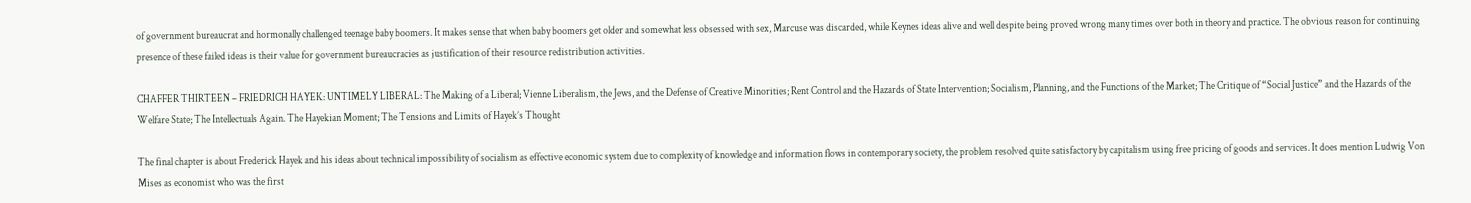of government bureaucrat and hormonally challenged teenage baby boomers. It makes sense that when baby boomers get older and somewhat less obsessed with sex, Marcuse was discarded, while Keynes ideas alive and well despite being proved wrong many times over both in theory and practice. The obvious reason for continuing presence of these failed ideas is their value for government bureaucracies as justification of their resource redistribution activities.

CHAFFER THIRTEEN – FRIEDRICH HAYEK: UNTIMELY LIBERAL: The Making of a Liberal; Vienne Liberalism, the Jews, and the Defense of Creative Minorities; Rent Control and the Hazards of State Intervention; Socialism, Planning, and the Functions of the Market; The Critique of “Social Justice” and the Hazards of the Welfare State; The Intellectuals Again. The Hayekian Moment; The Tensions and Limits of Hayek’s Thought

The final chapter is about Frederick Hayek and his ideas about technical impossibility of socialism as effective economic system due to complexity of knowledge and information flows in contemporary society, the problem resolved quite satisfactory by capitalism using free pricing of goods and services. It does mention Ludwig Von Mises as economist who was the first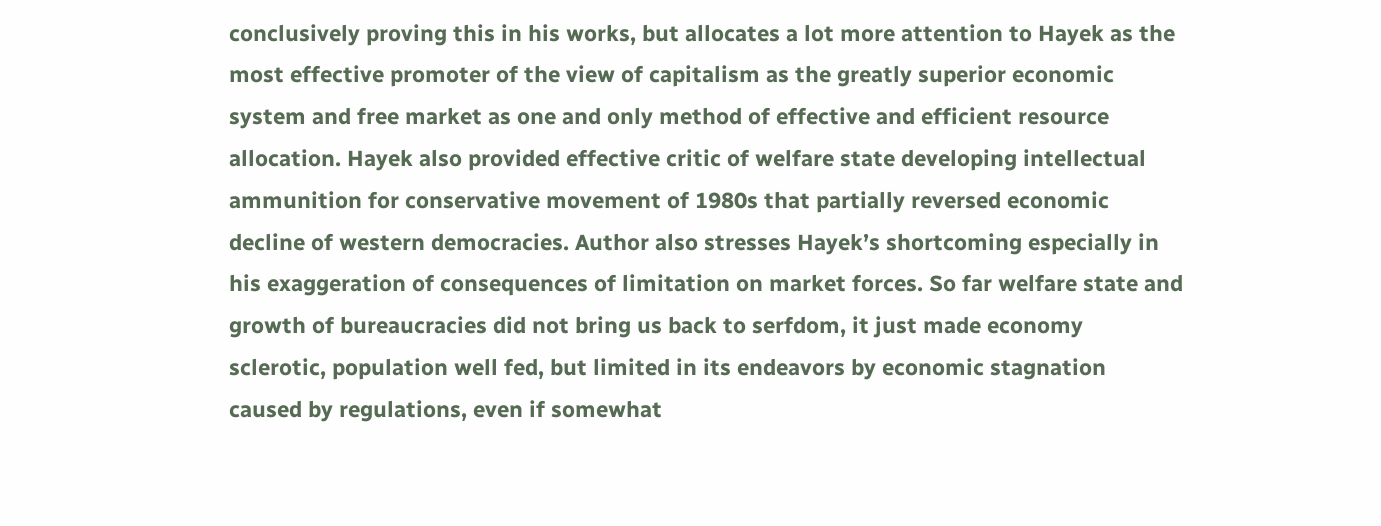conclusively proving this in his works, but allocates a lot more attention to Hayek as the most effective promoter of the view of capitalism as the greatly superior economic system and free market as one and only method of effective and efficient resource allocation. Hayek also provided effective critic of welfare state developing intellectual ammunition for conservative movement of 1980s that partially reversed economic decline of western democracies. Author also stresses Hayek’s shortcoming especially in his exaggeration of consequences of limitation on market forces. So far welfare state and growth of bureaucracies did not bring us back to serfdom, it just made economy sclerotic, population well fed, but limited in its endeavors by economic stagnation caused by regulations, even if somewhat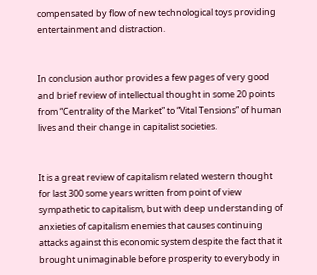compensated by flow of new technological toys providing entertainment and distraction.


In conclusion author provides a few pages of very good and brief review of intellectual thought in some 20 points from “Centrality of the Market” to “Vital Tensions” of human lives and their change in capitalist societies.


It is a great review of capitalism related western thought for last 300 some years written from point of view sympathetic to capitalism, but with deep understanding of anxieties of capitalism enemies that causes continuing attacks against this economic system despite the fact that it brought unimaginable before prosperity to everybody in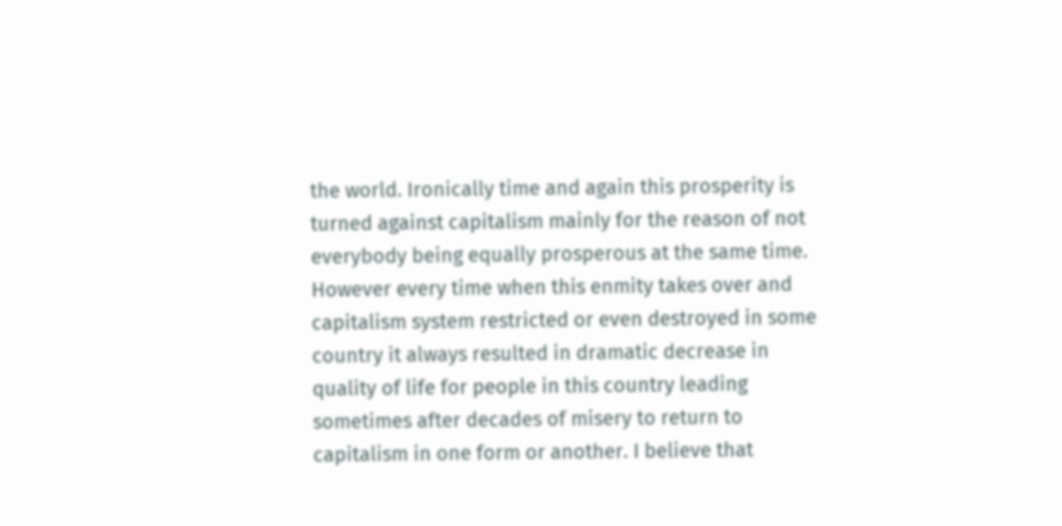the world. Ironically time and again this prosperity is turned against capitalism mainly for the reason of not everybody being equally prosperous at the same time. However every time when this enmity takes over and capitalism system restricted or even destroyed in some country it always resulted in dramatic decrease in quality of life for people in this country leading sometimes after decades of misery to return to capitalism in one form or another. I believe that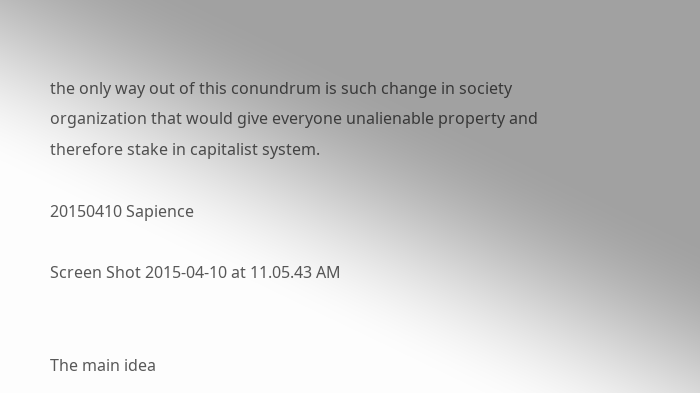the only way out of this conundrum is such change in society organization that would give everyone unalienable property and therefore stake in capitalist system.

20150410 Sapience

Screen Shot 2015-04-10 at 11.05.43 AM


The main idea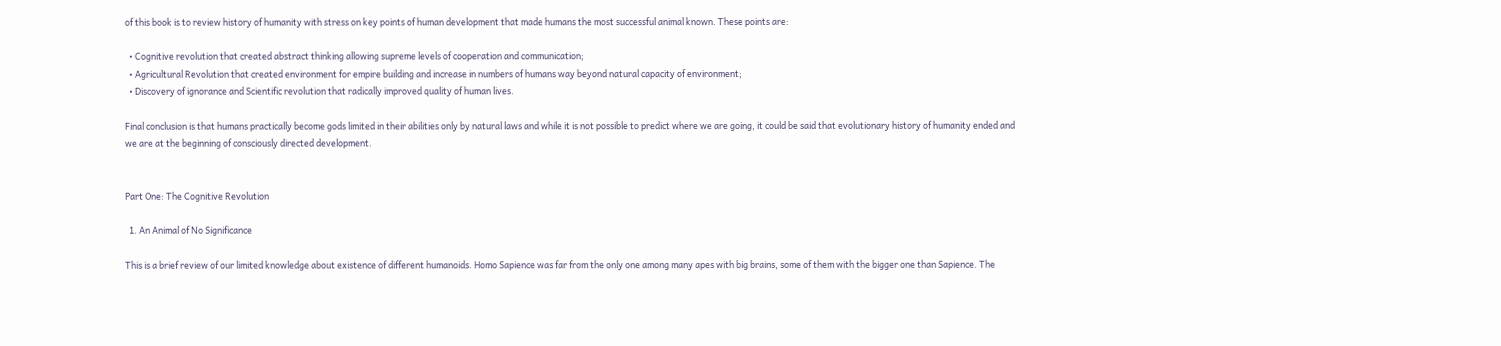of this book is to review history of humanity with stress on key points of human development that made humans the most successful animal known. These points are:

  • Cognitive revolution that created abstract thinking allowing supreme levels of cooperation and communication;
  • Agricultural Revolution that created environment for empire building and increase in numbers of humans way beyond natural capacity of environment;
  • Discovery of ignorance and Scientific revolution that radically improved quality of human lives.

Final conclusion is that humans practically become gods limited in their abilities only by natural laws and while it is not possible to predict where we are going, it could be said that evolutionary history of humanity ended and we are at the beginning of consciously directed development.


Part One: The Cognitive Revolution

  1. An Animal of No Significance

This is a brief review of our limited knowledge about existence of different humanoids. Homo Sapience was far from the only one among many apes with big brains, some of them with the bigger one than Sapience. The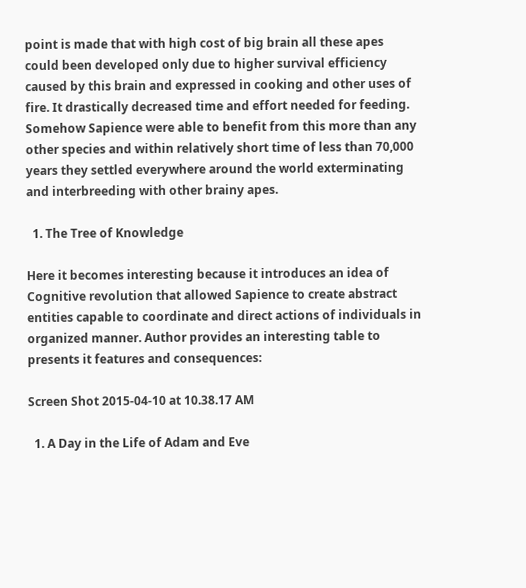point is made that with high cost of big brain all these apes could been developed only due to higher survival efficiency caused by this brain and expressed in cooking and other uses of fire. It drastically decreased time and effort needed for feeding. Somehow Sapience were able to benefit from this more than any other species and within relatively short time of less than 70,000 years they settled everywhere around the world exterminating and interbreeding with other brainy apes.

  1. The Tree of Knowledge

Here it becomes interesting because it introduces an idea of Cognitive revolution that allowed Sapience to create abstract entities capable to coordinate and direct actions of individuals in organized manner. Author provides an interesting table to presents it features and consequences:

Screen Shot 2015-04-10 at 10.38.17 AM

  1. A Day in the Life of Adam and Eve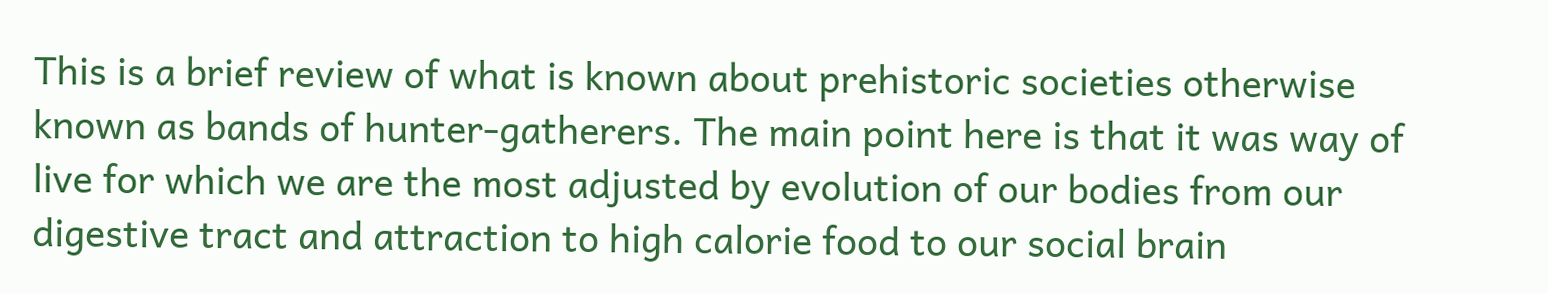This is a brief review of what is known about prehistoric societies otherwise known as bands of hunter-gatherers. The main point here is that it was way of live for which we are the most adjusted by evolution of our bodies from our digestive tract and attraction to high calorie food to our social brain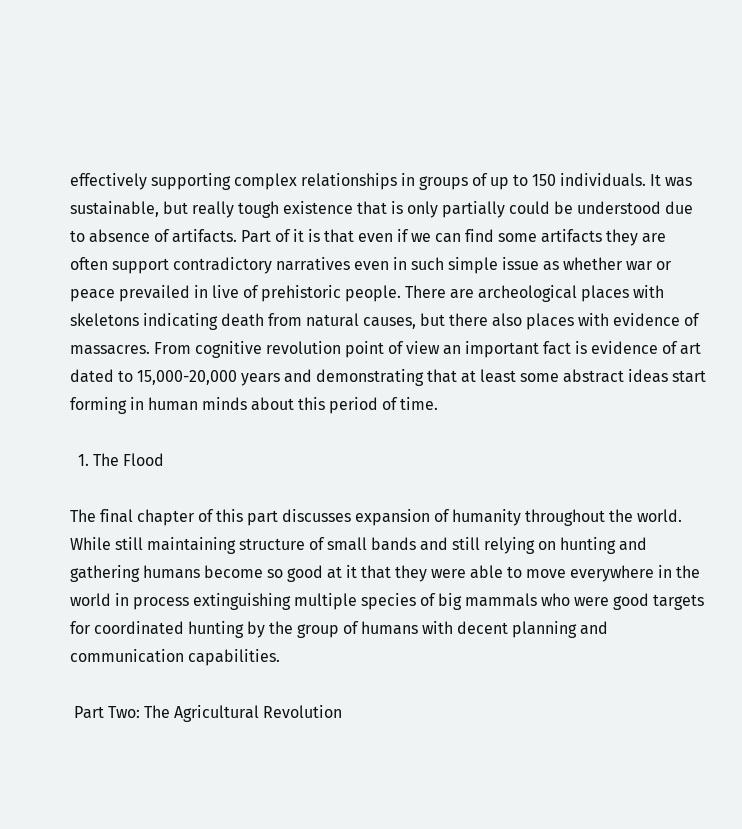effectively supporting complex relationships in groups of up to 150 individuals. It was sustainable, but really tough existence that is only partially could be understood due to absence of artifacts. Part of it is that even if we can find some artifacts they are often support contradictory narratives even in such simple issue as whether war or peace prevailed in live of prehistoric people. There are archeological places with skeletons indicating death from natural causes, but there also places with evidence of massacres. From cognitive revolution point of view an important fact is evidence of art dated to 15,000-20,000 years and demonstrating that at least some abstract ideas start forming in human minds about this period of time.

  1. The Flood

The final chapter of this part discusses expansion of humanity throughout the world. While still maintaining structure of small bands and still relying on hunting and gathering humans become so good at it that they were able to move everywhere in the world in process extinguishing multiple species of big mammals who were good targets for coordinated hunting by the group of humans with decent planning and communication capabilities.

 Part Two: The Agricultural Revolution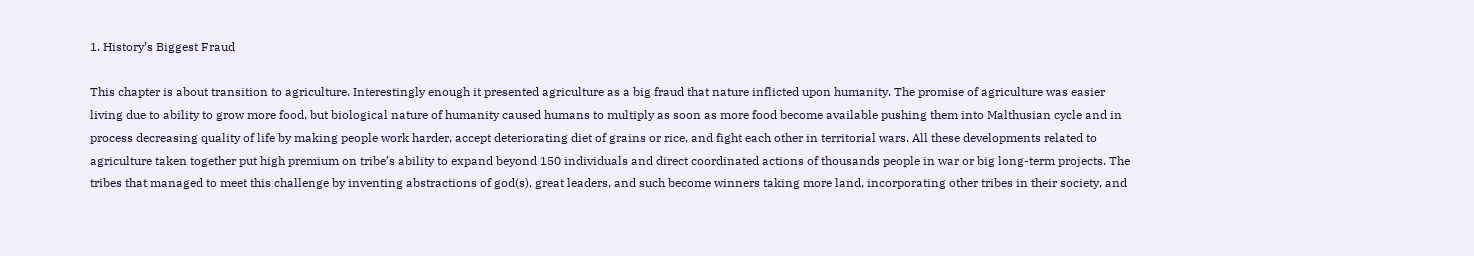1. History’s Biggest Fraud

This chapter is about transition to agriculture. Interestingly enough it presented agriculture as a big fraud that nature inflicted upon humanity. The promise of agriculture was easier living due to ability to grow more food, but biological nature of humanity caused humans to multiply as soon as more food become available pushing them into Malthusian cycle and in process decreasing quality of life by making people work harder, accept deteriorating diet of grains or rice, and fight each other in territorial wars. All these developments related to agriculture taken together put high premium on tribe’s ability to expand beyond 150 individuals and direct coordinated actions of thousands people in war or big long-term projects. The tribes that managed to meet this challenge by inventing abstractions of god(s), great leaders, and such become winners taking more land, incorporating other tribes in their society, and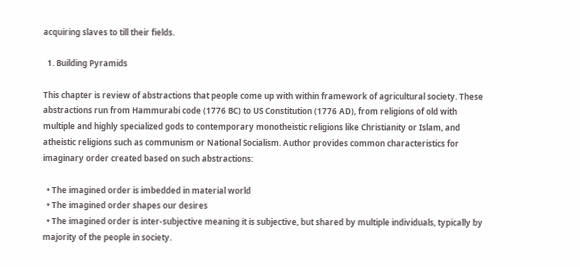acquiring slaves to till their fields.

  1. Building Pyramids

This chapter is review of abstractions that people come up with within framework of agricultural society. These abstractions run from Hammurabi code (1776 BC) to US Constitution (1776 AD), from religions of old with multiple and highly specialized gods to contemporary monotheistic religions like Christianity or Islam, and atheistic religions such as communism or National Socialism. Author provides common characteristics for imaginary order created based on such abstractions:

  • The imagined order is imbedded in material world
  • The imagined order shapes our desires
  • The imagined order is inter-subjective meaning it is subjective, but shared by multiple individuals, typically by majority of the people in society.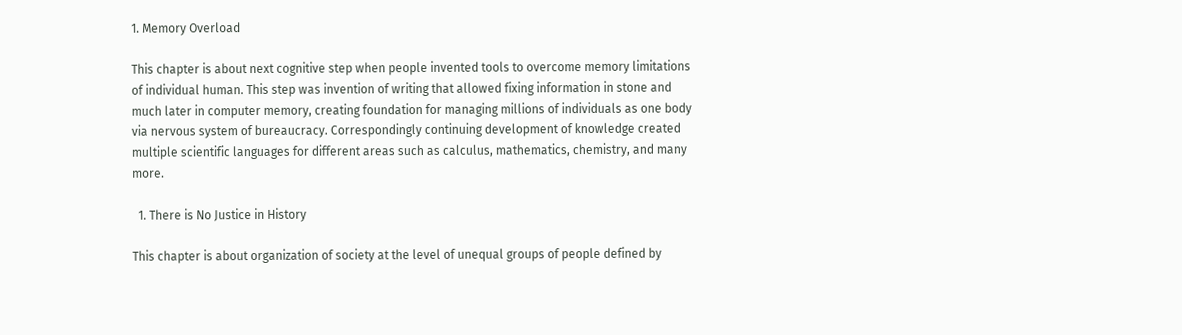1. Memory Overload

This chapter is about next cognitive step when people invented tools to overcome memory limitations of individual human. This step was invention of writing that allowed fixing information in stone and much later in computer memory, creating foundation for managing millions of individuals as one body via nervous system of bureaucracy. Correspondingly continuing development of knowledge created multiple scientific languages for different areas such as calculus, mathematics, chemistry, and many more.

  1. There is No Justice in History

This chapter is about organization of society at the level of unequal groups of people defined by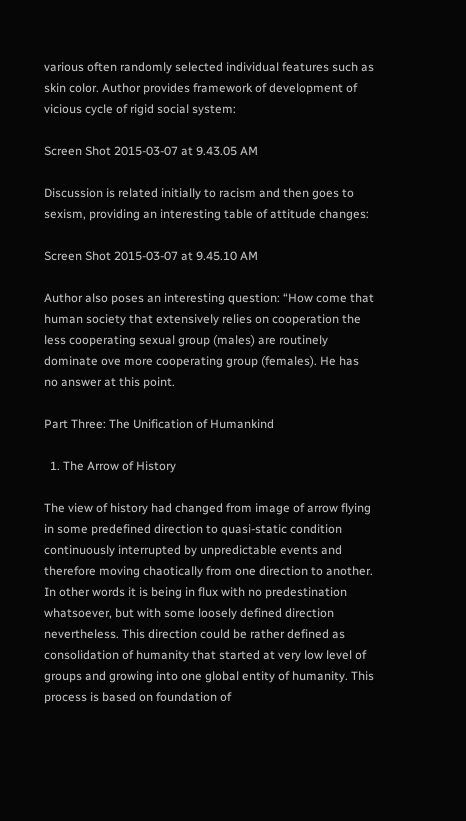various often randomly selected individual features such as skin color. Author provides framework of development of vicious cycle of rigid social system:

Screen Shot 2015-03-07 at 9.43.05 AM

Discussion is related initially to racism and then goes to sexism, providing an interesting table of attitude changes:

Screen Shot 2015-03-07 at 9.45.10 AM

Author also poses an interesting question: “How come that human society that extensively relies on cooperation the less cooperating sexual group (males) are routinely dominate ove more cooperating group (females). He has no answer at this point.

Part Three: The Unification of Humankind

  1. The Arrow of History

The view of history had changed from image of arrow flying in some predefined direction to quasi-static condition continuously interrupted by unpredictable events and therefore moving chaotically from one direction to another. In other words it is being in flux with no predestination whatsoever, but with some loosely defined direction nevertheless. This direction could be rather defined as consolidation of humanity that started at very low level of groups and growing into one global entity of humanity. This process is based on foundation of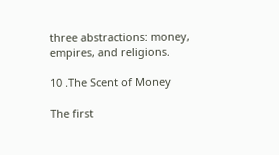three abstractions: money, empires, and religions.

10 .The Scent of Money

The first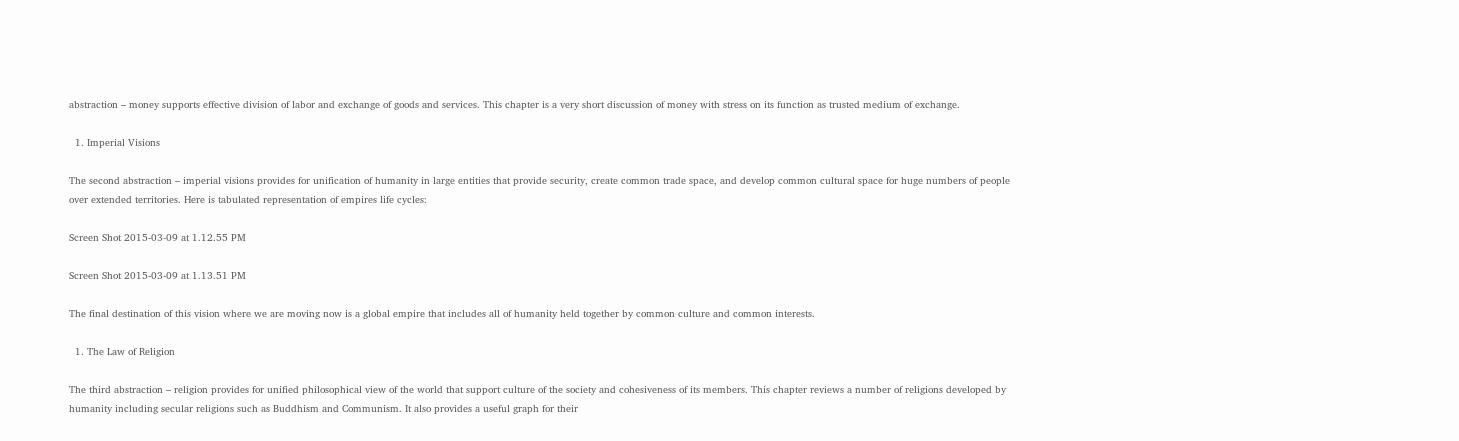abstraction – money supports effective division of labor and exchange of goods and services. This chapter is a very short discussion of money with stress on its function as trusted medium of exchange.

  1. Imperial Visions

The second abstraction – imperial visions provides for unification of humanity in large entities that provide security, create common trade space, and develop common cultural space for huge numbers of people over extended territories. Here is tabulated representation of empires life cycles:

Screen Shot 2015-03-09 at 1.12.55 PM

Screen Shot 2015-03-09 at 1.13.51 PM

The final destination of this vision where we are moving now is a global empire that includes all of humanity held together by common culture and common interests.

  1. The Law of Religion

The third abstraction – religion provides for unified philosophical view of the world that support culture of the society and cohesiveness of its members. This chapter reviews a number of religions developed by humanity including secular religions such as Buddhism and Communism. It also provides a useful graph for their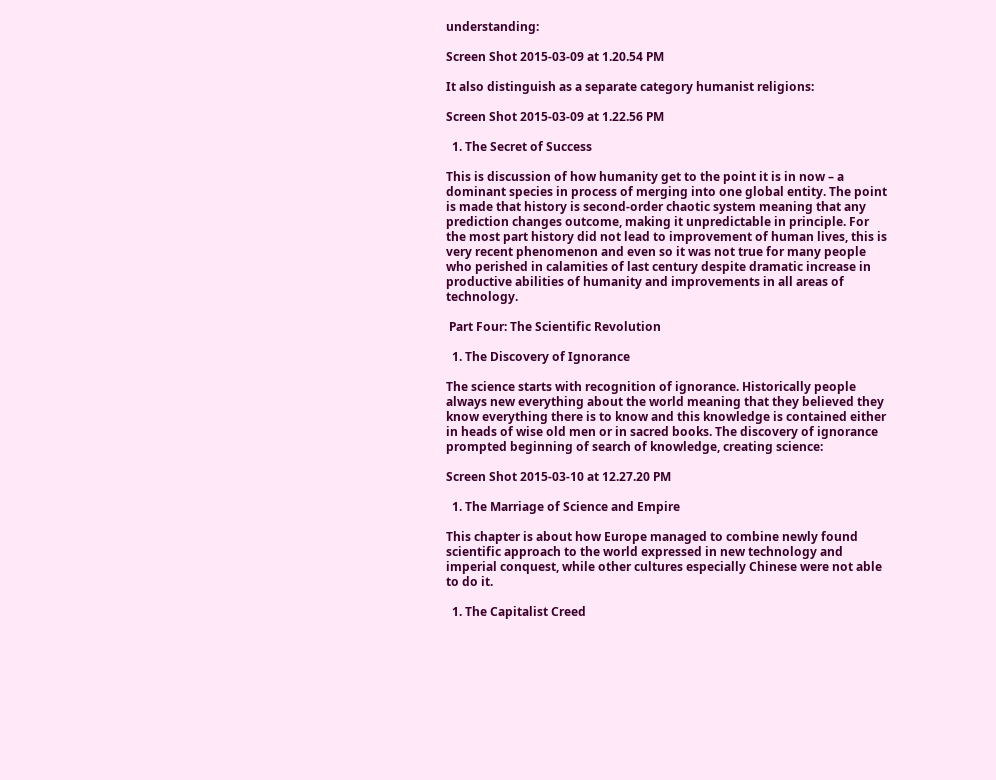understanding:

Screen Shot 2015-03-09 at 1.20.54 PM

It also distinguish as a separate category humanist religions:

Screen Shot 2015-03-09 at 1.22.56 PM

  1. The Secret of Success

This is discussion of how humanity get to the point it is in now – a dominant species in process of merging into one global entity. The point is made that history is second-order chaotic system meaning that any prediction changes outcome, making it unpredictable in principle. For the most part history did not lead to improvement of human lives, this is very recent phenomenon and even so it was not true for many people who perished in calamities of last century despite dramatic increase in productive abilities of humanity and improvements in all areas of technology.

 Part Four: The Scientific Revolution

  1. The Discovery of Ignorance

The science starts with recognition of ignorance. Historically people always new everything about the world meaning that they believed they know everything there is to know and this knowledge is contained either in heads of wise old men or in sacred books. The discovery of ignorance prompted beginning of search of knowledge, creating science:

Screen Shot 2015-03-10 at 12.27.20 PM

  1. The Marriage of Science and Empire

This chapter is about how Europe managed to combine newly found scientific approach to the world expressed in new technology and imperial conquest, while other cultures especially Chinese were not able to do it.

  1. The Capitalist Creed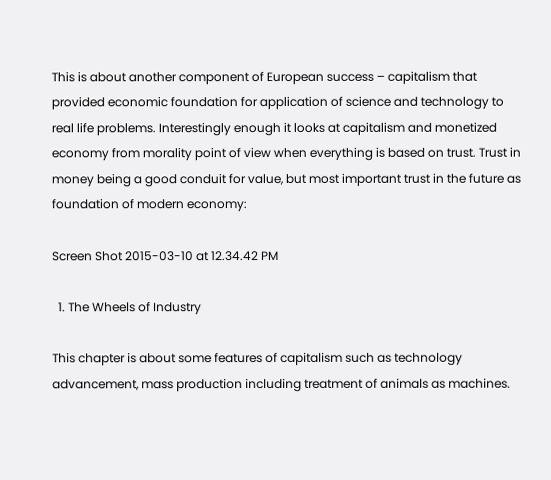This is about another component of European success – capitalism that provided economic foundation for application of science and technology to real life problems. Interestingly enough it looks at capitalism and monetized economy from morality point of view when everything is based on trust. Trust in money being a good conduit for value, but most important trust in the future as foundation of modern economy:

Screen Shot 2015-03-10 at 12.34.42 PM

  1. The Wheels of Industry

This chapter is about some features of capitalism such as technology advancement, mass production including treatment of animals as machines.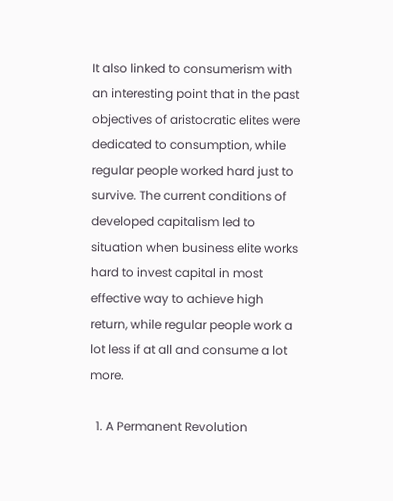It also linked to consumerism with an interesting point that in the past objectives of aristocratic elites were dedicated to consumption, while regular people worked hard just to survive. The current conditions of developed capitalism led to situation when business elite works hard to invest capital in most effective way to achieve high return, while regular people work a lot less if at all and consume a lot more.

  1. A Permanent Revolution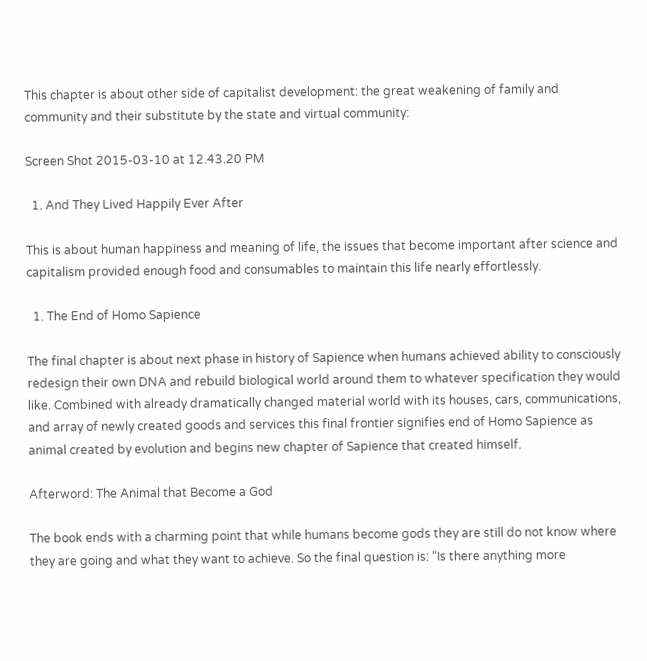This chapter is about other side of capitalist development: the great weakening of family and community and their substitute by the state and virtual community:

Screen Shot 2015-03-10 at 12.43.20 PM

  1. And They Lived Happily Ever After

This is about human happiness and meaning of life, the issues that become important after science and capitalism provided enough food and consumables to maintain this life nearly effortlessly.

  1. The End of Homo Sapience

The final chapter is about next phase in history of Sapience when humans achieved ability to consciously redesign their own DNA and rebuild biological world around them to whatever specification they would like. Combined with already dramatically changed material world with its houses, cars, communications, and array of newly created goods and services this final frontier signifies end of Homo Sapience as animal created by evolution and begins new chapter of Sapience that created himself.

Afterword: The Animal that Become a God

The book ends with a charming point that while humans become gods they are still do not know where they are going and what they want to achieve. So the final question is: “Is there anything more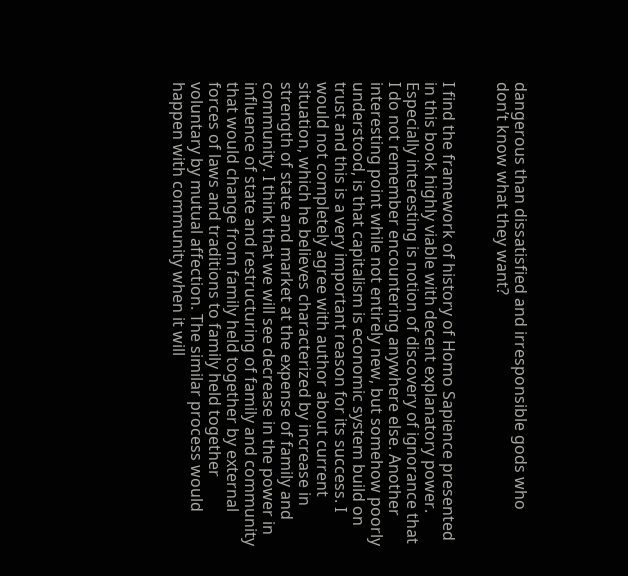dangerous than dissatisfied and irresponsible gods who don’t know what they want?


I find the framework of history of Homo Sapience presented in this book highly viable with decent explanatory power. Especially interesting is notion of discovery of ignorance that I do not remember encountering anywhere else. Another interesting point while not entirely new, but somehow poorly understood, is that capitalism is economic system build on trust and this is a very important reason for its success. I would not completely agree with author about current situation, which he believes characterized by increase in strength of state and market at the expense of family and community. I think that we will see decrease in the power in influence of state and restructuring of family and community that would change from family held together by external forces of laws and traditions to family held together voluntary by mutual affection. The similar process would happen with community when it will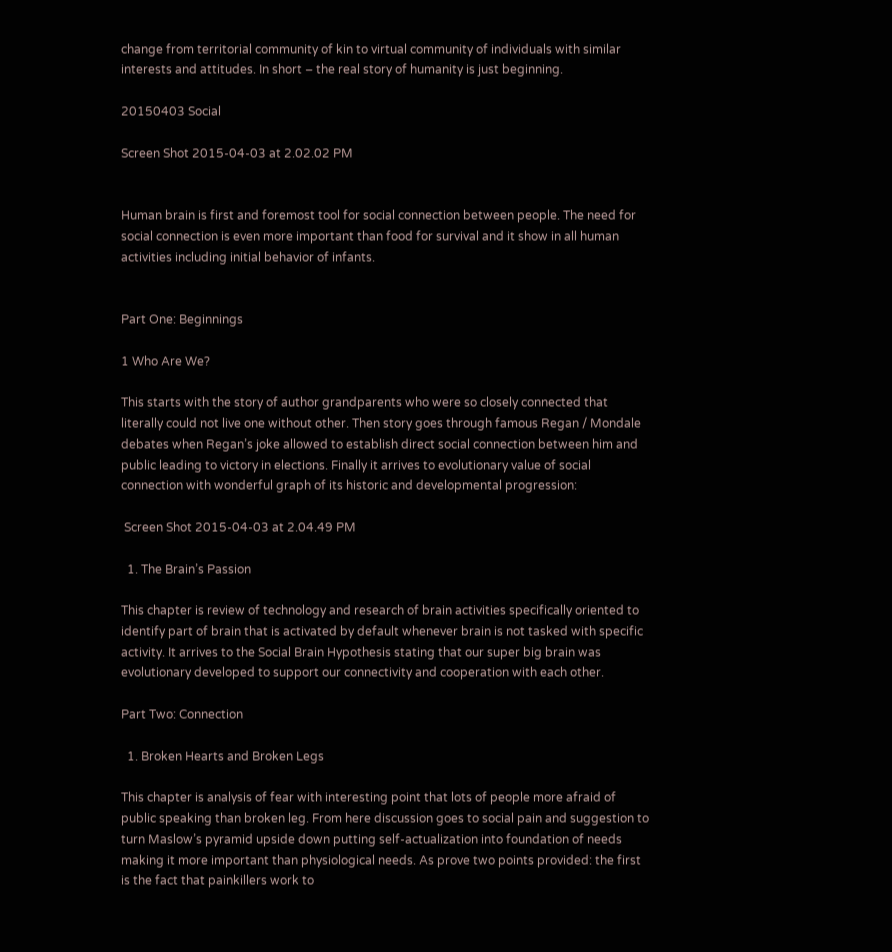change from territorial community of kin to virtual community of individuals with similar interests and attitudes. In short – the real story of humanity is just beginning.

20150403 Social

Screen Shot 2015-04-03 at 2.02.02 PM


Human brain is first and foremost tool for social connection between people. The need for social connection is even more important than food for survival and it show in all human activities including initial behavior of infants.


Part One: Beginnings

1 Who Are We?

This starts with the story of author grandparents who were so closely connected that literally could not live one without other. Then story goes through famous Regan / Mondale debates when Regan’s joke allowed to establish direct social connection between him and public leading to victory in elections. Finally it arrives to evolutionary value of social connection with wonderful graph of its historic and developmental progression:

 Screen Shot 2015-04-03 at 2.04.49 PM

  1. The Brain’s Passion

This chapter is review of technology and research of brain activities specifically oriented to identify part of brain that is activated by default whenever brain is not tasked with specific activity. It arrives to the Social Brain Hypothesis stating that our super big brain was evolutionary developed to support our connectivity and cooperation with each other.

Part Two: Connection

  1. Broken Hearts and Broken Legs

This chapter is analysis of fear with interesting point that lots of people more afraid of public speaking than broken leg. From here discussion goes to social pain and suggestion to turn Maslow’s pyramid upside down putting self-actualization into foundation of needs making it more important than physiological needs. As prove two points provided: the first is the fact that painkillers work to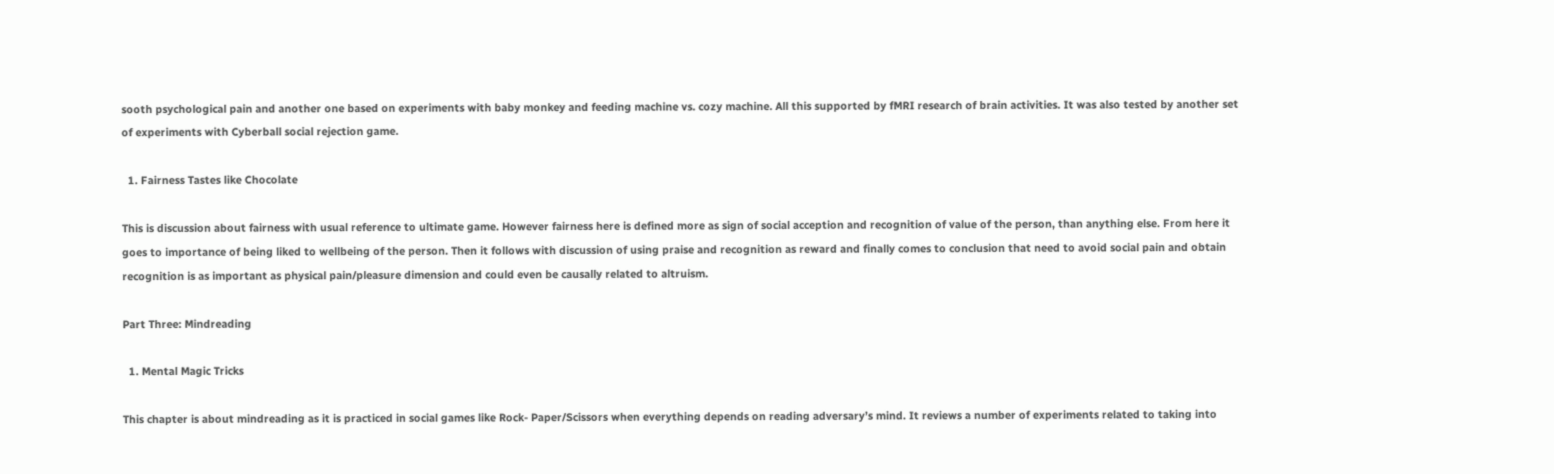sooth psychological pain and another one based on experiments with baby monkey and feeding machine vs. cozy machine. All this supported by fMRI research of brain activities. It was also tested by another set of experiments with Cyberball social rejection game.

  1. Fairness Tastes like Chocolate

This is discussion about fairness with usual reference to ultimate game. However fairness here is defined more as sign of social acception and recognition of value of the person, than anything else. From here it goes to importance of being liked to wellbeing of the person. Then it follows with discussion of using praise and recognition as reward and finally comes to conclusion that need to avoid social pain and obtain recognition is as important as physical pain/pleasure dimension and could even be causally related to altruism.

Part Three: Mindreading

  1. Mental Magic Tricks

This chapter is about mindreading as it is practiced in social games like Rock- Paper/Scissors when everything depends on reading adversary’s mind. It reviews a number of experiments related to taking into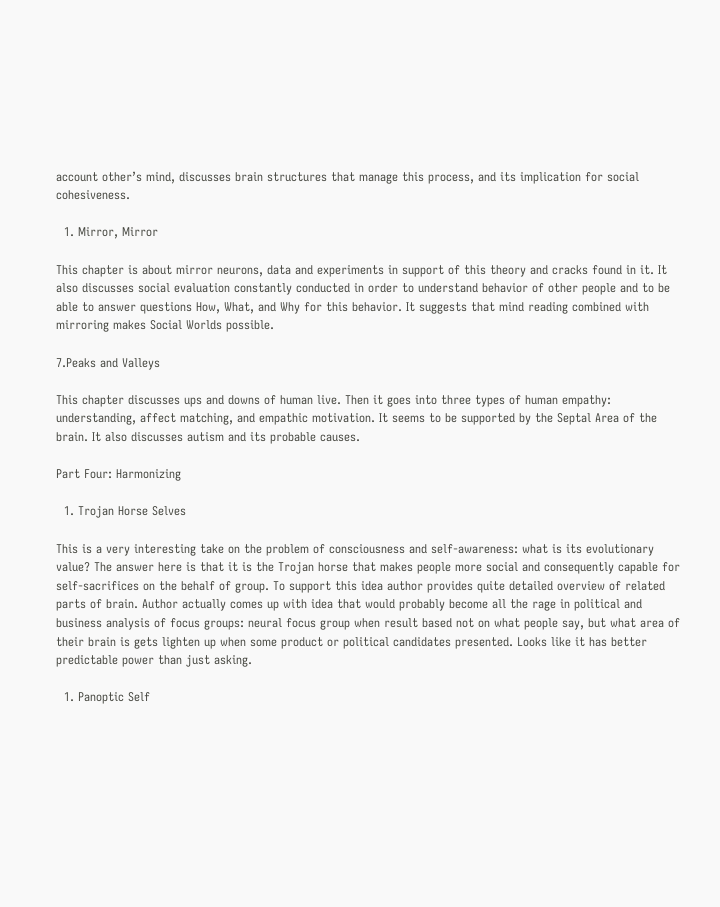account other’s mind, discusses brain structures that manage this process, and its implication for social cohesiveness.

  1. Mirror, Mirror

This chapter is about mirror neurons, data and experiments in support of this theory and cracks found in it. It also discusses social evaluation constantly conducted in order to understand behavior of other people and to be able to answer questions How, What, and Why for this behavior. It suggests that mind reading combined with mirroring makes Social Worlds possible.

7.Peaks and Valleys

This chapter discusses ups and downs of human live. Then it goes into three types of human empathy: understanding, affect matching, and empathic motivation. It seems to be supported by the Septal Area of the brain. It also discusses autism and its probable causes.

Part Four: Harmonizing

  1. Trojan Horse Selves

This is a very interesting take on the problem of consciousness and self-awareness: what is its evolutionary value? The answer here is that it is the Trojan horse that makes people more social and consequently capable for self-sacrifices on the behalf of group. To support this idea author provides quite detailed overview of related parts of brain. Author actually comes up with idea that would probably become all the rage in political and business analysis of focus groups: neural focus group when result based not on what people say, but what area of their brain is gets lighten up when some product or political candidates presented. Looks like it has better predictable power than just asking.

  1. Panoptic Self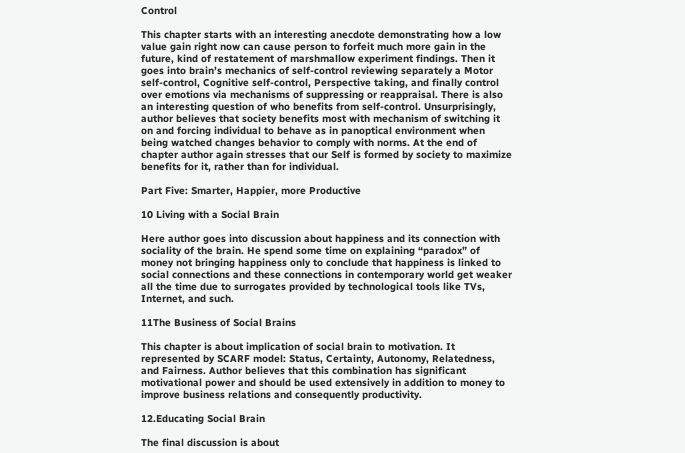Control

This chapter starts with an interesting anecdote demonstrating how a low value gain right now can cause person to forfeit much more gain in the future, kind of restatement of marshmallow experiment findings. Then it goes into brain’s mechanics of self-control reviewing separately a Motor self-control, Cognitive self-control, Perspective taking, and finally control over emotions via mechanisms of suppressing or reappraisal. There is also an interesting question of who benefits from self-control. Unsurprisingly, author believes that society benefits most with mechanism of switching it on and forcing individual to behave as in panoptical environment when being watched changes behavior to comply with norms. At the end of chapter author again stresses that our Self is formed by society to maximize benefits for it, rather than for individual.

Part Five: Smarter, Happier, more Productive

10 Living with a Social Brain

Here author goes into discussion about happiness and its connection with sociality of the brain. He spend some time on explaining “paradox” of money not bringing happiness only to conclude that happiness is linked to social connections and these connections in contemporary world get weaker all the time due to surrogates provided by technological tools like TVs, Internet, and such.

11The Business of Social Brains

This chapter is about implication of social brain to motivation. It represented by SCARF model: Status, Certainty, Autonomy, Relatedness, and Fairness. Author believes that this combination has significant motivational power and should be used extensively in addition to money to improve business relations and consequently productivity.

12.Educating Social Brain

The final discussion is about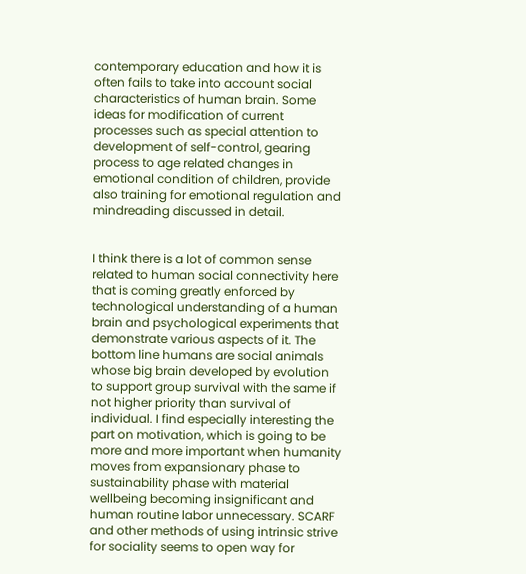contemporary education and how it is often fails to take into account social characteristics of human brain. Some ideas for modification of current processes such as special attention to development of self-control, gearing process to age related changes in emotional condition of children, provide also training for emotional regulation and mindreading discussed in detail.


I think there is a lot of common sense related to human social connectivity here that is coming greatly enforced by technological understanding of a human brain and psychological experiments that demonstrate various aspects of it. The bottom line humans are social animals whose big brain developed by evolution to support group survival with the same if not higher priority than survival of individual. I find especially interesting the part on motivation, which is going to be more and more important when humanity moves from expansionary phase to sustainability phase with material wellbeing becoming insignificant and human routine labor unnecessary. SCARF and other methods of using intrinsic strive for sociality seems to open way for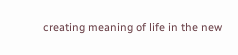creating meaning of life in the new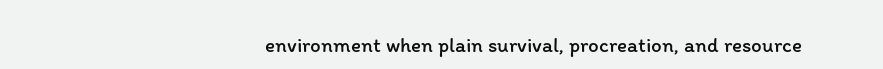environment when plain survival, procreation, and resource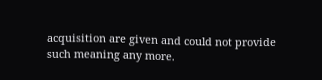acquisition are given and could not provide such meaning any more.